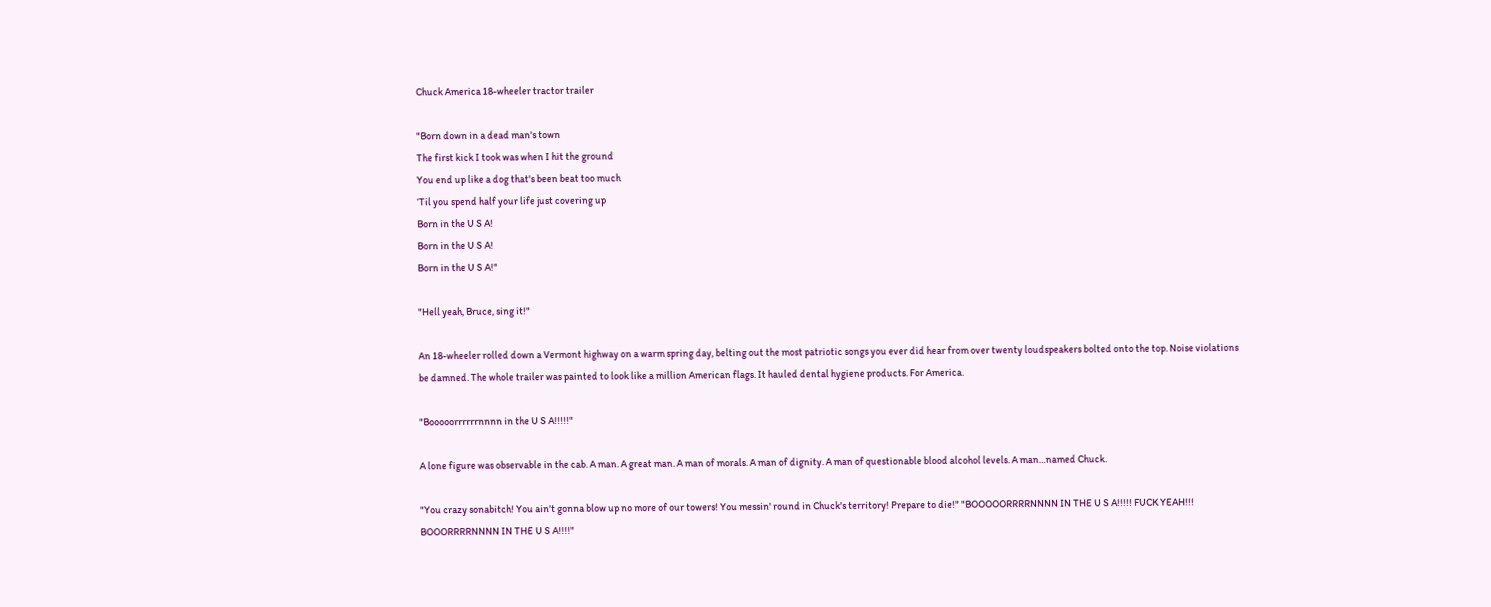Chuck America 18-wheeler tractor trailer

"Born down in a dead man's town
The first kick I took was when I hit the ground
You end up like a dog that's been beat too much
‘Til you spend half your life just covering up
Born in the U S A!
Born in the U S A!
Born in the U S A!"

"Hell yeah, Bruce, sing it!"

An 18-wheeler rolled down a Vermont highway on a warm spring day, belting out the most patriotic songs you ever did hear from over twenty loudspeakers bolted onto the top. Noise violations be damned. The whole trailer was painted to look like a million American flags. It hauled dental hygiene products. For America.

"Booooorrrrrrnnnn in the U S A!!!!!"

A lone figure was observable in the cab. A man. A great man. A man of morals. A man of dignity. A man of questionable blood alcohol levels. A man…named Chuck.

"You crazy sonabitch! You ain't gonna blow up no more of our towers! You messin' round in Chuck's territory! Prepare to die!" "BOOOOORRRRNNNN IN THE U S A!!!!! FUCK YEAH!!! BOOORRRRNNNN IN THE U S A!!!!"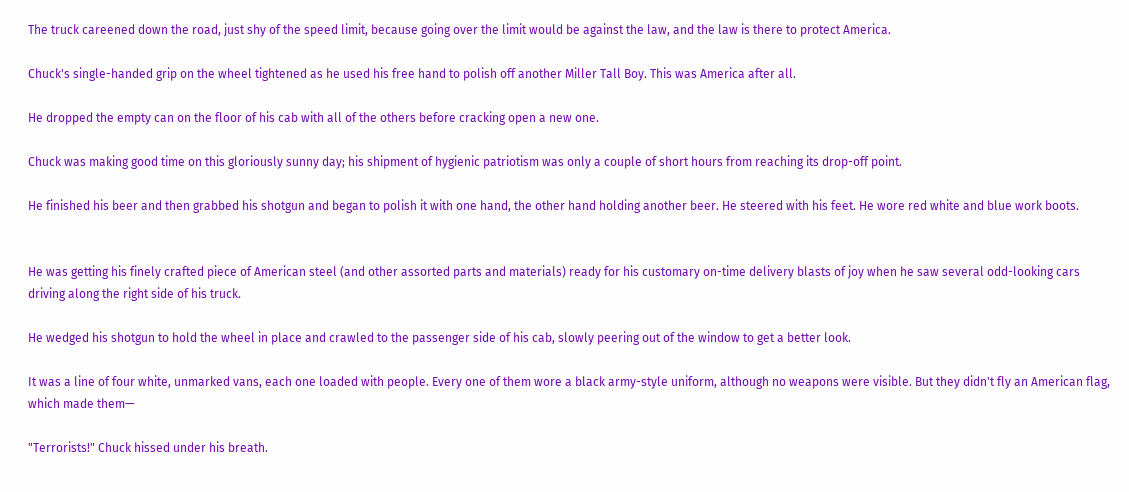The truck careened down the road, just shy of the speed limit, because going over the limit would be against the law, and the law is there to protect America.

Chuck's single-handed grip on the wheel tightened as he used his free hand to polish off another Miller Tall Boy. This was America after all.

He dropped the empty can on the floor of his cab with all of the others before cracking open a new one.

Chuck was making good time on this gloriously sunny day; his shipment of hygienic patriotism was only a couple of short hours from reaching its drop-off point.

He finished his beer and then grabbed his shotgun and began to polish it with one hand, the other hand holding another beer. He steered with his feet. He wore red white and blue work boots.


He was getting his finely crafted piece of American steel (and other assorted parts and materials) ready for his customary on-time delivery blasts of joy when he saw several odd-looking cars driving along the right side of his truck.

He wedged his shotgun to hold the wheel in place and crawled to the passenger side of his cab, slowly peering out of the window to get a better look.

It was a line of four white, unmarked vans, each one loaded with people. Every one of them wore a black army-style uniform, although no weapons were visible. But they didn't fly an American flag, which made them—

"Terrorists!" Chuck hissed under his breath.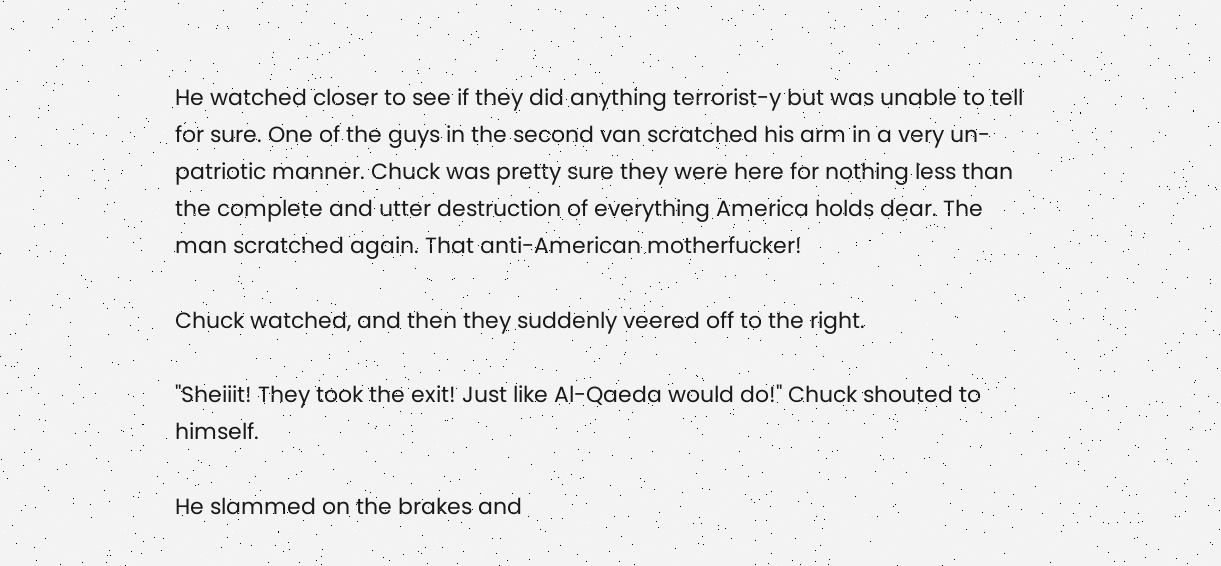He watched closer to see if they did anything terrorist-y but was unable to tell for sure. One of the guys in the second van scratched his arm in a very un-patriotic manner. Chuck was pretty sure they were here for nothing less than the complete and utter destruction of everything America holds dear. The man scratched again. That anti-American motherfucker!

Chuck watched, and then they suddenly veered off to the right.

"Sheiiit! They took the exit! Just like Al-Qaeda would do!" Chuck shouted to himself.

He slammed on the brakes and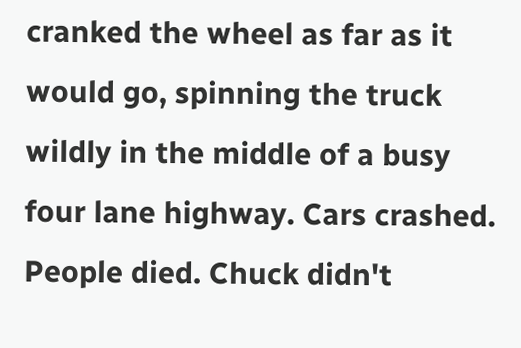cranked the wheel as far as it would go, spinning the truck wildly in the middle of a busy four lane highway. Cars crashed. People died. Chuck didn't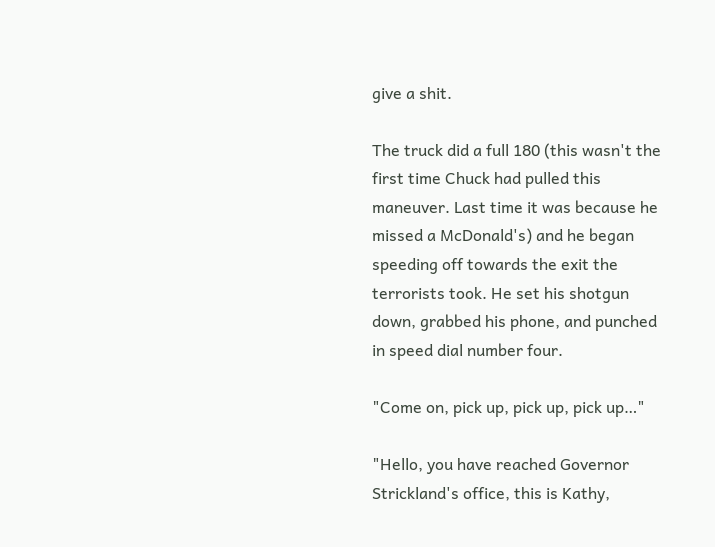give a shit.

The truck did a full 180 (this wasn't the first time Chuck had pulled this maneuver. Last time it was because he missed a McDonald's) and he began speeding off towards the exit the terrorists took. He set his shotgun down, grabbed his phone, and punched in speed dial number four.

"Come on, pick up, pick up, pick up…"

"Hello, you have reached Governor Strickland's office, this is Kathy,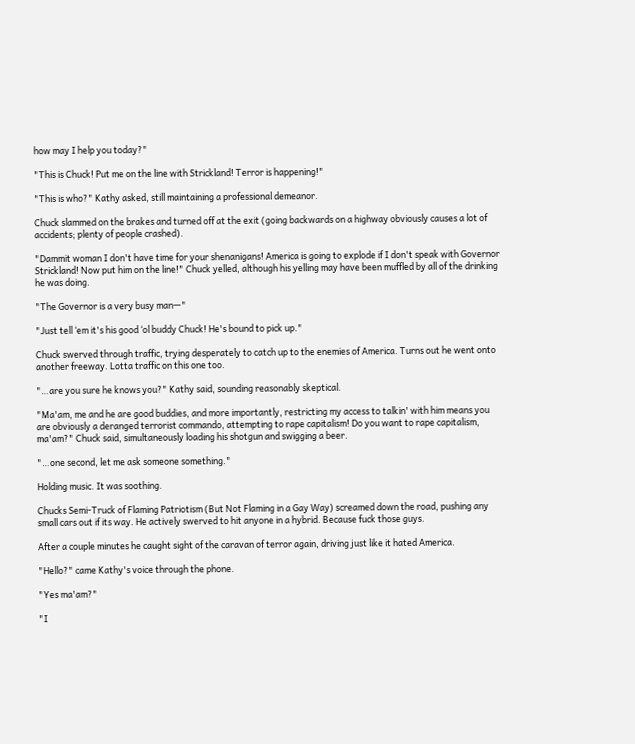how may I help you today?"

"This is Chuck! Put me on the line with Strickland! Terror is happening!"

"This is who?" Kathy asked, still maintaining a professional demeanor.

Chuck slammed on the brakes and turned off at the exit (going backwards on a highway obviously causes a lot of accidents; plenty of people crashed).

"Dammit woman I don't have time for your shenanigans! America is going to explode if I don't speak with Governor Strickland! Now put him on the line!" Chuck yelled, although his yelling may have been muffled by all of the drinking he was doing.

"The Governor is a very busy man—"

"Just tell ‘em it's his good ‘ol buddy Chuck! He's bound to pick up."

Chuck swerved through traffic, trying desperately to catch up to the enemies of America. Turns out he went onto another freeway. Lotta traffic on this one too.

"…are you sure he knows you?" Kathy said, sounding reasonably skeptical.

"Ma'am, me and he are good buddies, and more importantly, restricting my access to talkin' with him means you are obviously a deranged terrorist commando, attempting to rape capitalism! Do you want to rape capitalism, ma'am?" Chuck said, simultaneously loading his shotgun and swigging a beer.

"…one second, let me ask someone something."

Holding music. It was soothing.

Chucks Semi-Truck of Flaming Patriotism (But Not Flaming in a Gay Way) screamed down the road, pushing any small cars out if its way. He actively swerved to hit anyone in a hybrid. Because fuck those guys.

After a couple minutes he caught sight of the caravan of terror again, driving just like it hated America.

"Hello?" came Kathy's voice through the phone.

"Yes ma'am?"

"I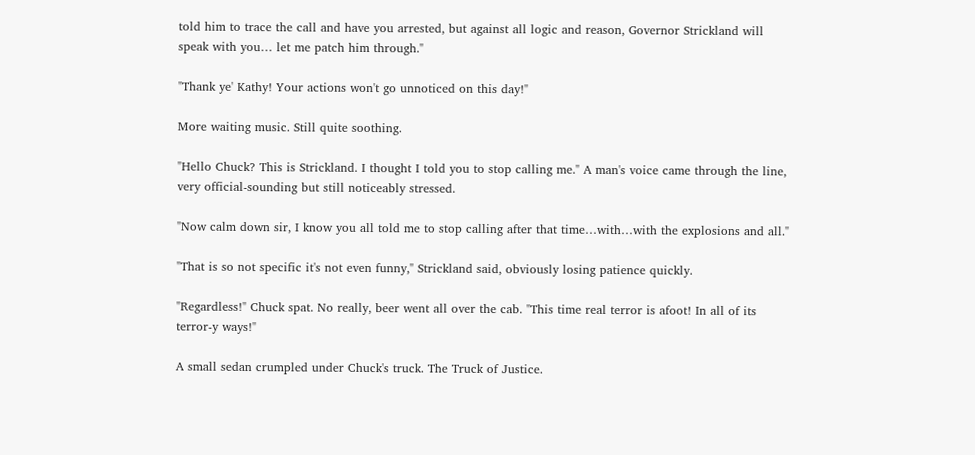told him to trace the call and have you arrested, but against all logic and reason, Governor Strickland will speak with you… let me patch him through."

"Thank ye' Kathy! Your actions won't go unnoticed on this day!"

More waiting music. Still quite soothing.

"Hello Chuck? This is Strickland. I thought I told you to stop calling me." A man's voice came through the line, very official-sounding but still noticeably stressed.

"Now calm down sir, I know you all told me to stop calling after that time…with…with the explosions and all."

"That is so not specific it's not even funny," Strickland said, obviously losing patience quickly.

"Regardless!" Chuck spat. No really, beer went all over the cab. "This time real terror is afoot! In all of its terror-y ways!"

A small sedan crumpled under Chuck's truck. The Truck of Justice.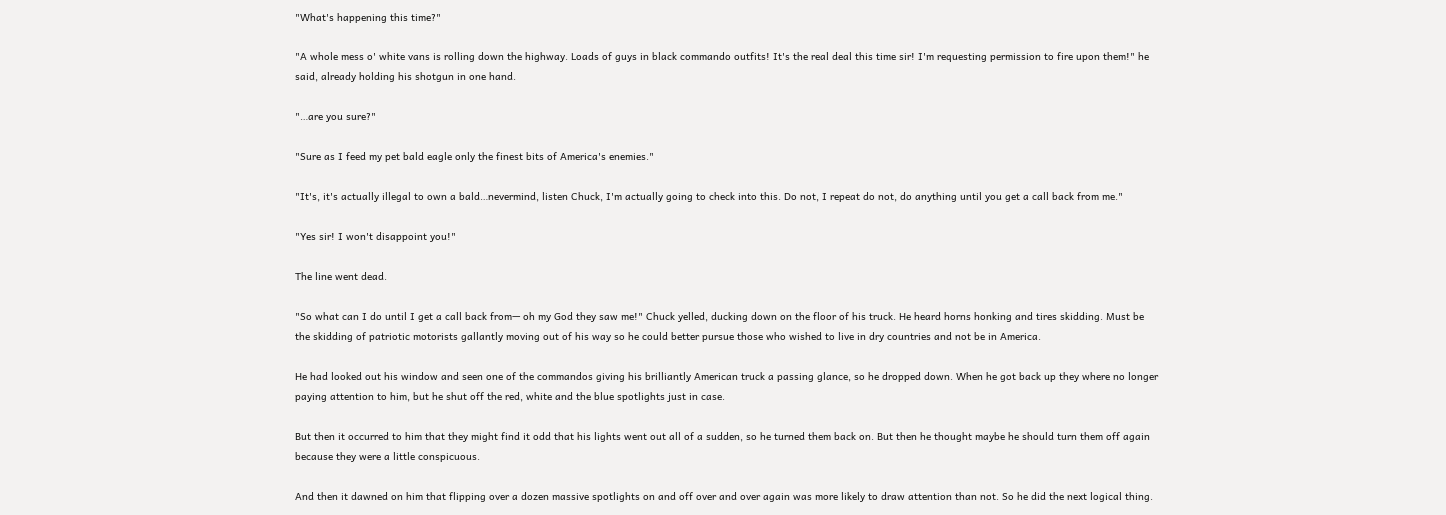"What's happening this time?"

"A whole mess o' white vans is rolling down the highway. Loads of guys in black commando outfits! It's the real deal this time sir! I'm requesting permission to fire upon them!" he said, already holding his shotgun in one hand.

"…are you sure?"

"Sure as I feed my pet bald eagle only the finest bits of America's enemies."

"It's, it's actually illegal to own a bald…nevermind, listen Chuck, I'm actually going to check into this. Do not, I repeat do not, do anything until you get a call back from me."

"Yes sir! I won't disappoint you!"

The line went dead.

"So what can I do until I get a call back from— oh my God they saw me!" Chuck yelled, ducking down on the floor of his truck. He heard horns honking and tires skidding. Must be the skidding of patriotic motorists gallantly moving out of his way so he could better pursue those who wished to live in dry countries and not be in America.

He had looked out his window and seen one of the commandos giving his brilliantly American truck a passing glance, so he dropped down. When he got back up they where no longer paying attention to him, but he shut off the red, white and the blue spotlights just in case.

But then it occurred to him that they might find it odd that his lights went out all of a sudden, so he turned them back on. But then he thought maybe he should turn them off again because they were a little conspicuous.

And then it dawned on him that flipping over a dozen massive spotlights on and off over and over again was more likely to draw attention than not. So he did the next logical thing.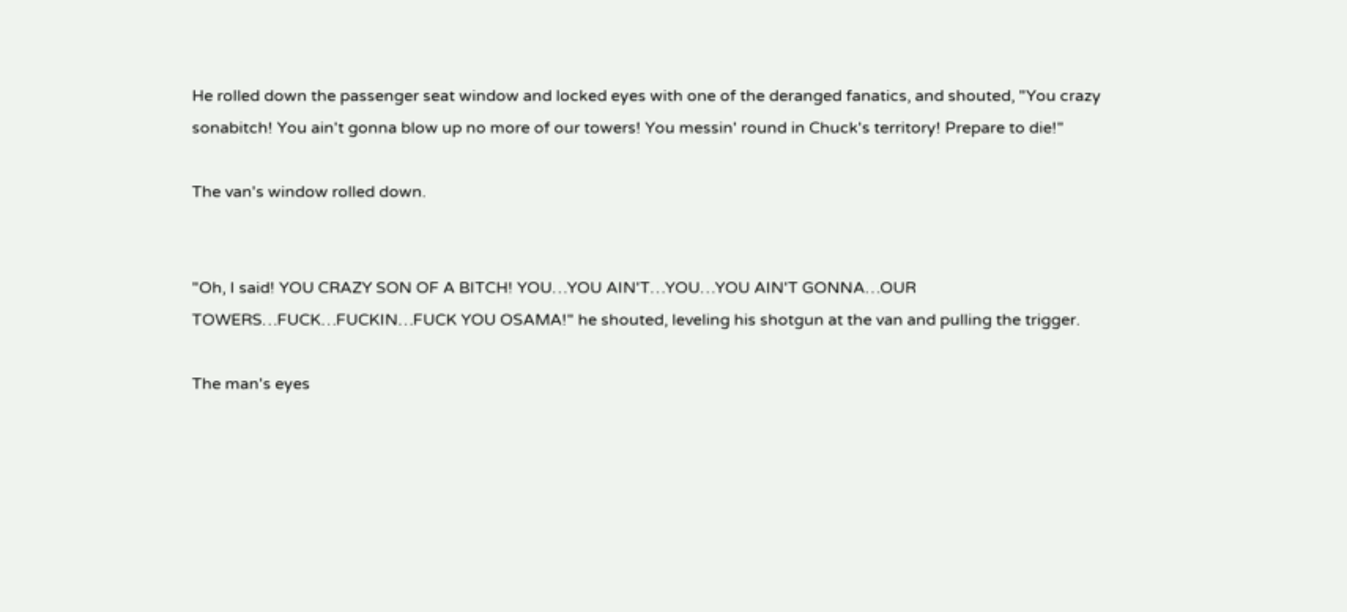He rolled down the passenger seat window and locked eyes with one of the deranged fanatics, and shouted, "You crazy sonabitch! You ain't gonna blow up no more of our towers! You messin' round in Chuck's territory! Prepare to die!"

The van's window rolled down.


"Oh, I said! YOU CRAZY SON OF A BITCH! YOU…YOU AIN'T…YOU…YOU AIN'T GONNA…OUR TOWERS…FUCK…FUCKIN…FUCK YOU OSAMA!" he shouted, leveling his shotgun at the van and pulling the trigger.

The man's eyes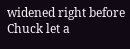widened right before Chuck let a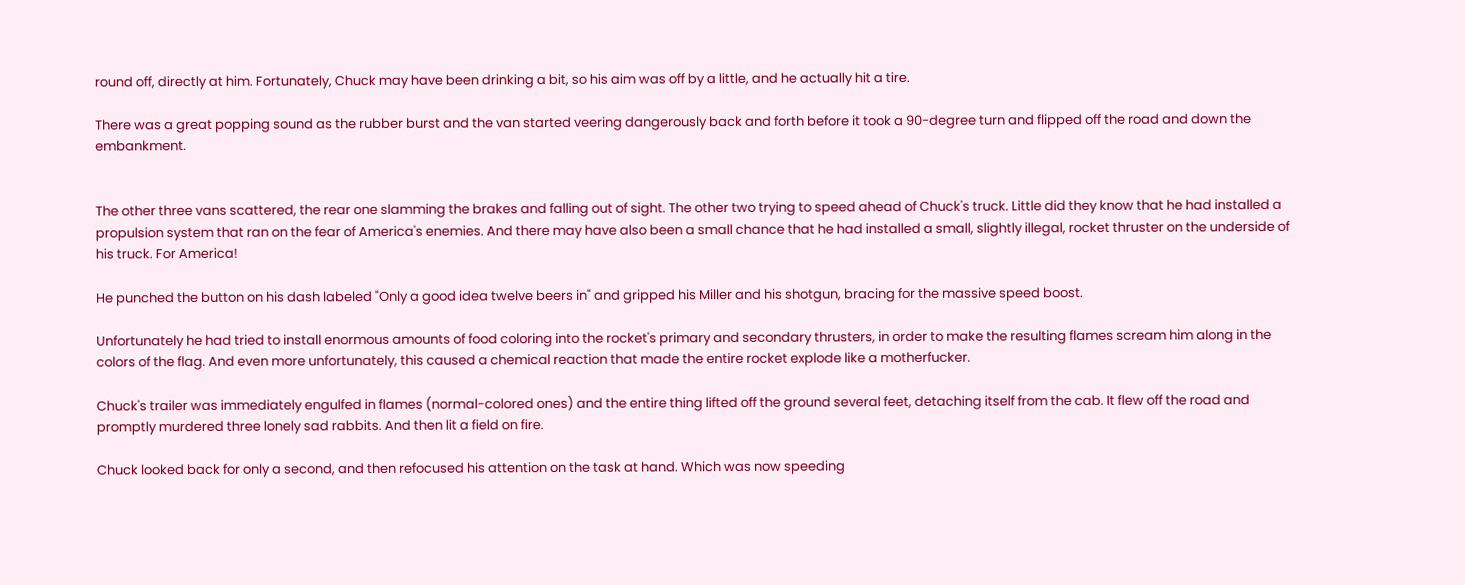round off, directly at him. Fortunately, Chuck may have been drinking a bit, so his aim was off by a little, and he actually hit a tire.

There was a great popping sound as the rubber burst and the van started veering dangerously back and forth before it took a 90-degree turn and flipped off the road and down the embankment.


The other three vans scattered, the rear one slamming the brakes and falling out of sight. The other two trying to speed ahead of Chuck's truck. Little did they know that he had installed a propulsion system that ran on the fear of America's enemies. And there may have also been a small chance that he had installed a small, slightly illegal, rocket thruster on the underside of his truck. For America!

He punched the button on his dash labeled "Only a good idea twelve beers in" and gripped his Miller and his shotgun, bracing for the massive speed boost.

Unfortunately he had tried to install enormous amounts of food coloring into the rocket's primary and secondary thrusters, in order to make the resulting flames scream him along in the colors of the flag. And even more unfortunately, this caused a chemical reaction that made the entire rocket explode like a motherfucker.

Chuck's trailer was immediately engulfed in flames (normal-colored ones) and the entire thing lifted off the ground several feet, detaching itself from the cab. It flew off the road and promptly murdered three lonely sad rabbits. And then lit a field on fire.

Chuck looked back for only a second, and then refocused his attention on the task at hand. Which was now speeding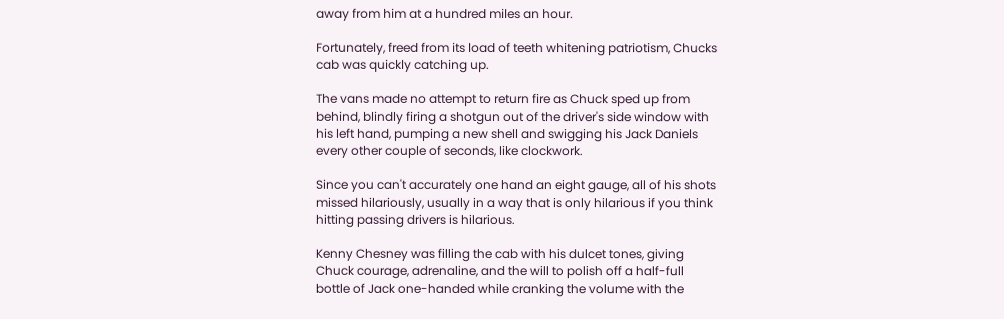away from him at a hundred miles an hour.

Fortunately, freed from its load of teeth whitening patriotism, Chucks cab was quickly catching up.

The vans made no attempt to return fire as Chuck sped up from behind, blindly firing a shotgun out of the driver's side window with his left hand, pumping a new shell and swigging his Jack Daniels every other couple of seconds, like clockwork.

Since you can't accurately one hand an eight gauge, all of his shots missed hilariously, usually in a way that is only hilarious if you think hitting passing drivers is hilarious.

Kenny Chesney was filling the cab with his dulcet tones, giving Chuck courage, adrenaline, and the will to polish off a half-full bottle of Jack one-handed while cranking the volume with the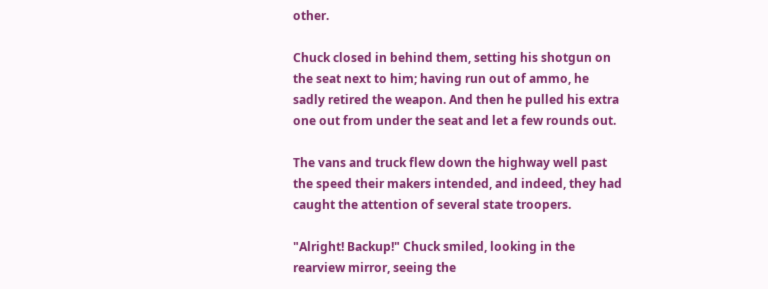other.

Chuck closed in behind them, setting his shotgun on the seat next to him; having run out of ammo, he sadly retired the weapon. And then he pulled his extra one out from under the seat and let a few rounds out.

The vans and truck flew down the highway well past the speed their makers intended, and indeed, they had caught the attention of several state troopers.

"Alright! Backup!" Chuck smiled, looking in the rearview mirror, seeing the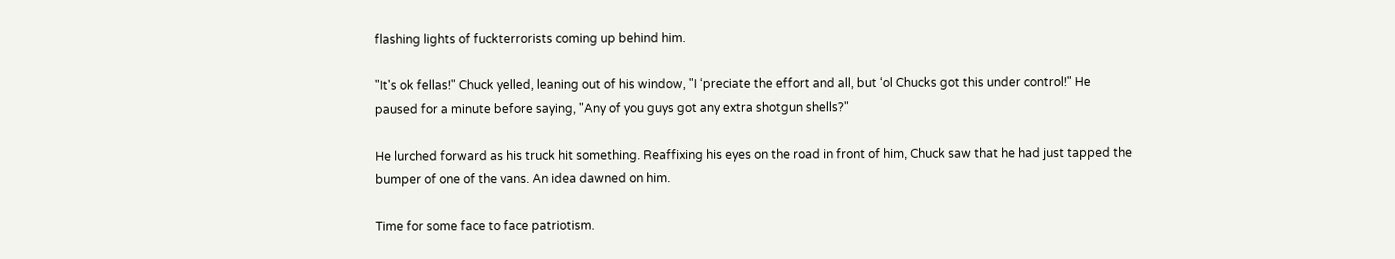flashing lights of fuckterrorists coming up behind him.

"It's ok fellas!" Chuck yelled, leaning out of his window, "I ‘preciate the effort and all, but ‘ol Chucks got this under control!" He paused for a minute before saying, "Any of you guys got any extra shotgun shells?"

He lurched forward as his truck hit something. Reaffixing his eyes on the road in front of him, Chuck saw that he had just tapped the bumper of one of the vans. An idea dawned on him.

Time for some face to face patriotism.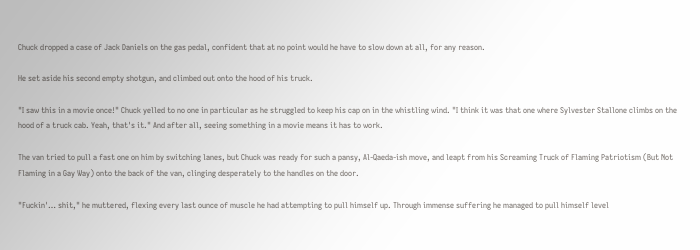Chuck dropped a case of Jack Daniels on the gas pedal, confident that at no point would he have to slow down at all, for any reason.

He set aside his second empty shotgun, and climbed out onto the hood of his truck.

"I saw this in a movie once!" Chuck yelled to no one in particular as he struggled to keep his cap on in the whistling wind. "I think it was that one where Sylvester Stallone climbs on the hood of a truck cab. Yeah, that's it." And after all, seeing something in a movie means it has to work.

The van tried to pull a fast one on him by switching lanes, but Chuck was ready for such a pansy, Al-Qaeda-ish move, and leapt from his Screaming Truck of Flaming Patriotism (But Not Flaming in a Gay Way) onto the back of the van, clinging desperately to the handles on the door.

"Fuckin'… shit," he muttered, flexing every last ounce of muscle he had attempting to pull himself up. Through immense suffering he managed to pull himself level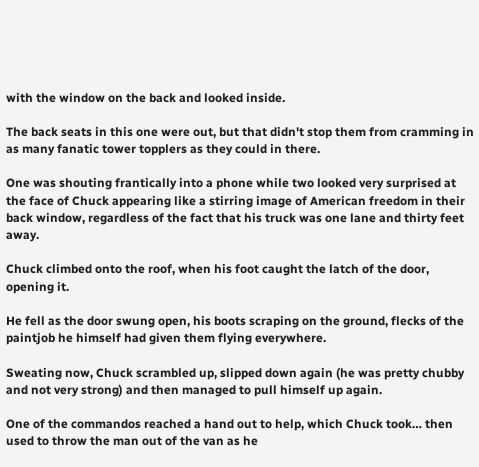with the window on the back and looked inside.

The back seats in this one were out, but that didn't stop them from cramming in as many fanatic tower topplers as they could in there.

One was shouting frantically into a phone while two looked very surprised at the face of Chuck appearing like a stirring image of American freedom in their back window, regardless of the fact that his truck was one lane and thirty feet away.

Chuck climbed onto the roof, when his foot caught the latch of the door, opening it.

He fell as the door swung open, his boots scraping on the ground, flecks of the paintjob he himself had given them flying everywhere.

Sweating now, Chuck scrambled up, slipped down again (he was pretty chubby and not very strong) and then managed to pull himself up again.

One of the commandos reached a hand out to help, which Chuck took… then used to throw the man out of the van as he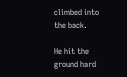climbed into the back.

He hit the ground hard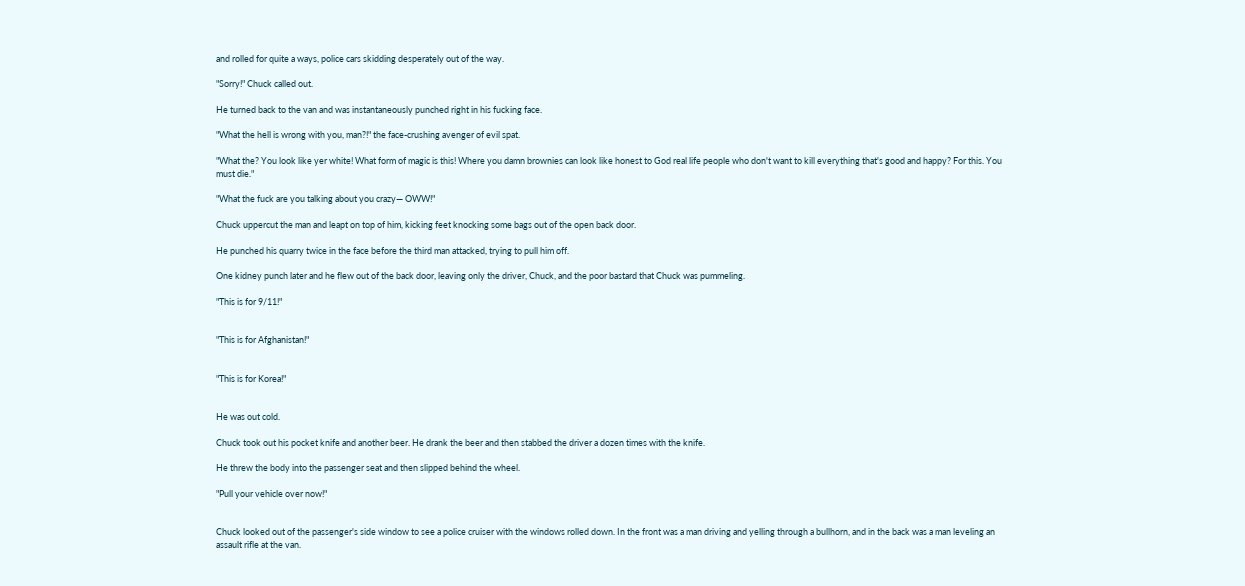and rolled for quite a ways, police cars skidding desperately out of the way.

"Sorry!" Chuck called out.

He turned back to the van and was instantaneously punched right in his fucking face.

"What the hell is wrong with you, man?!" the face-crushing avenger of evil spat.

"What the? You look like yer white! What form of magic is this! Where you damn brownies can look like honest to God real life people who don't want to kill everything that's good and happy? For this. You must die."

"What the fuck are you talking about you crazy— OWW!"

Chuck uppercut the man and leapt on top of him, kicking feet knocking some bags out of the open back door.

He punched his quarry twice in the face before the third man attacked, trying to pull him off.

One kidney punch later and he flew out of the back door, leaving only the driver, Chuck, and the poor bastard that Chuck was pummeling.

"This is for 9/11!"


"This is for Afghanistan!"


"This is for Korea!"


He was out cold.

Chuck took out his pocket knife and another beer. He drank the beer and then stabbed the driver a dozen times with the knife.

He threw the body into the passenger seat and then slipped behind the wheel.

"Pull your vehicle over now!"


Chuck looked out of the passenger's side window to see a police cruiser with the windows rolled down. In the front was a man driving and yelling through a bullhorn, and in the back was a man leveling an assault rifle at the van.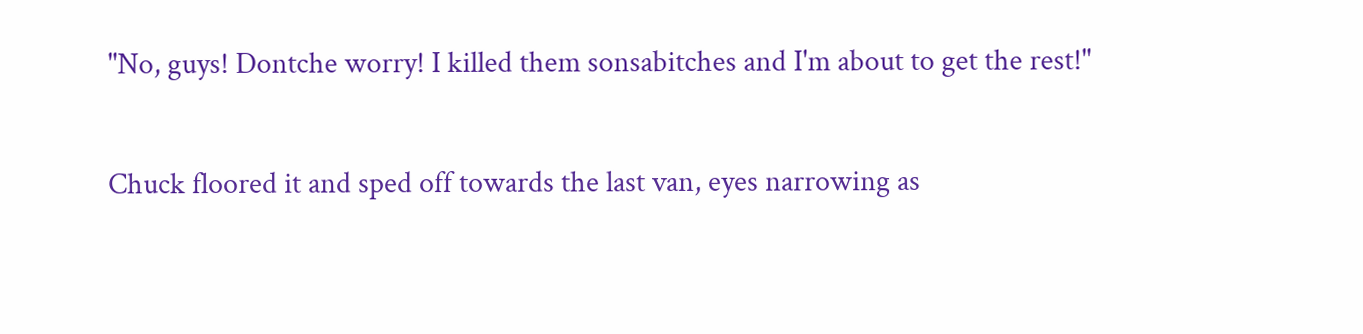"No, guys! Dontche worry! I killed them sonsabitches and I'm about to get the rest!"

Chuck floored it and sped off towards the last van, eyes narrowing as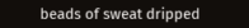beads of sweat dripped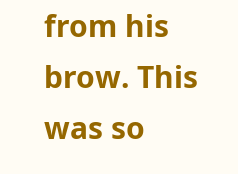from his brow. This was so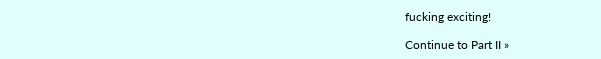fucking exciting!

Continue to Part II »